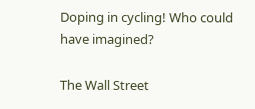Doping in cycling! Who could have imagined?

The Wall Street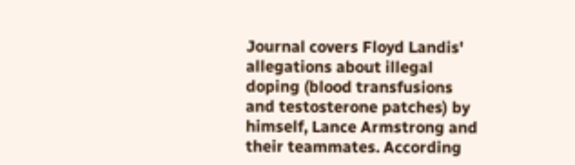Journal covers Floyd Landis' allegations about illegal doping (blood transfusions and testosterone patches) by himself, Lance Armstrong and their teammates. According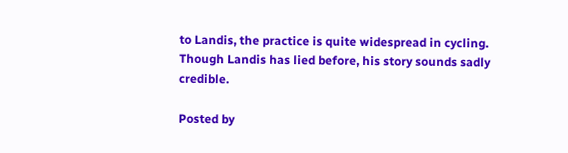to Landis, the practice is quite widespread in cycling. Though Landis has lied before, his story sounds sadly credible.

Posted by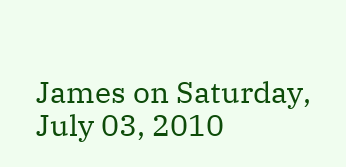James on Saturday, July 03, 2010